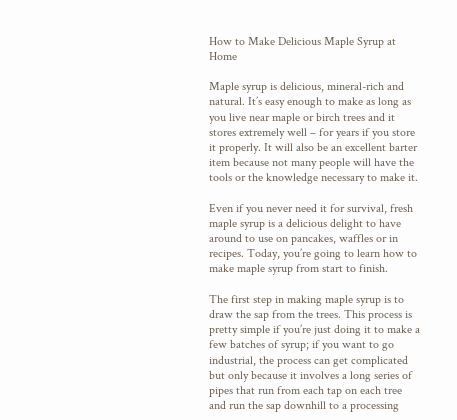How to Make Delicious Maple Syrup at Home

Maple syrup is delicious, mineral-rich and natural. It’s easy enough to make as long as you live near maple or birch trees and it stores extremely well – for years if you store it properly. It will also be an excellent barter item because not many people will have the tools or the knowledge necessary to make it.

Even if you never need it for survival, fresh maple syrup is a delicious delight to have around to use on pancakes, waffles or in recipes. Today, you’re going to learn how to make maple syrup from start to finish.

The first step in making maple syrup is to draw the sap from the trees. This process is pretty simple if you’re just doing it to make a few batches of syrup; if you want to go industrial, the process can get complicated but only because it involves a long series of pipes that run from each tap on each tree and run the sap downhill to a processing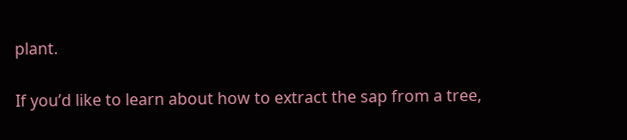plant.

If you’d like to learn about how to extract the sap from a tree,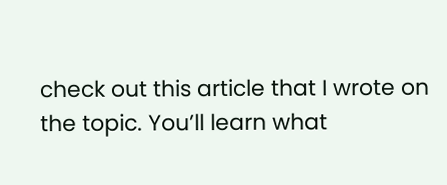check out this article that I wrote on the topic. You’ll learn what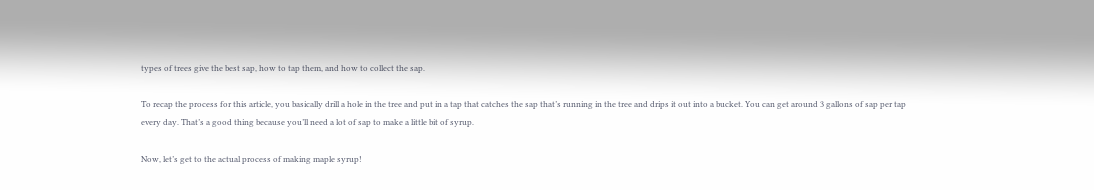types of trees give the best sap, how to tap them, and how to collect the sap.

To recap the process for this article, you basically drill a hole in the tree and put in a tap that catches the sap that’s running in the tree and drips it out into a bucket. You can get around 3 gallons of sap per tap every day. That’s a good thing because you’ll need a lot of sap to make a little bit of syrup.

Now, let’s get to the actual process of making maple syrup!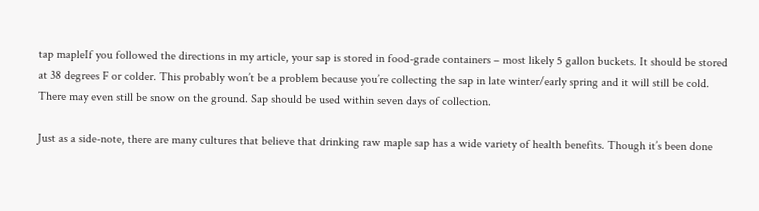tap mapleIf you followed the directions in my article, your sap is stored in food-grade containers – most likely 5 gallon buckets. It should be stored at 38 degrees F or colder. This probably won’t be a problem because you’re collecting the sap in late winter/early spring and it will still be cold. There may even still be snow on the ground. Sap should be used within seven days of collection.

Just as a side-note, there are many cultures that believe that drinking raw maple sap has a wide variety of health benefits. Though it’s been done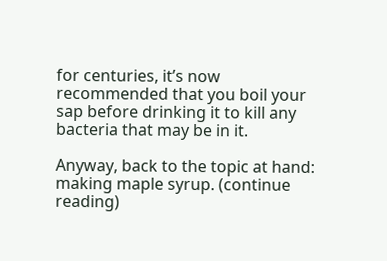for centuries, it’s now recommended that you boil your sap before drinking it to kill any bacteria that may be in it.

Anyway, back to the topic at hand: making maple syrup. (continue reading)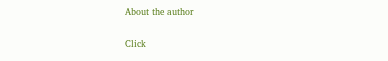About the author

Click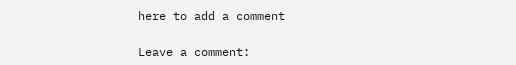here to add a comment

Leave a comment: